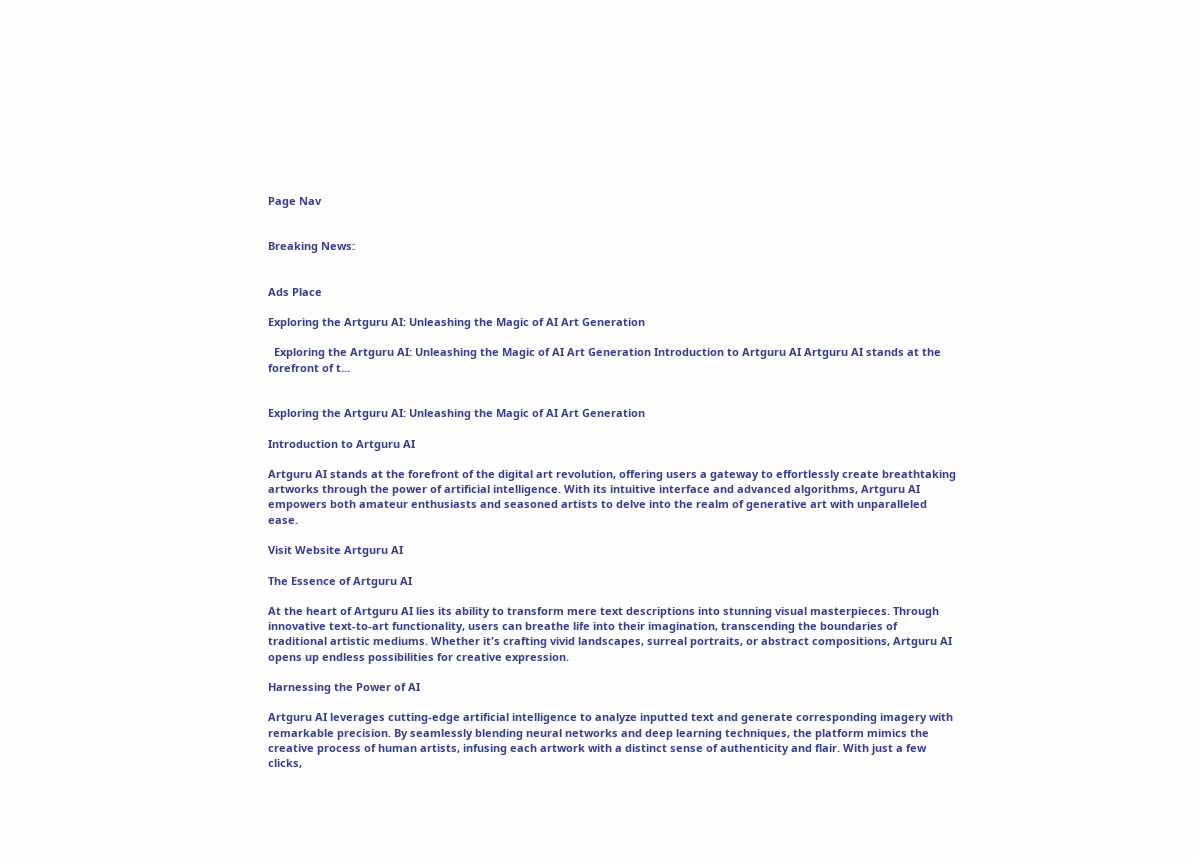Page Nav


Breaking News:


Ads Place

Exploring the Artguru AI: Unleashing the Magic of AI Art Generation

  Exploring the Artguru AI: Unleashing the Magic of AI Art Generation Introduction to Artguru AI Artguru AI stands at the forefront of t...


Exploring the Artguru AI: Unleashing the Magic of AI Art Generation

Introduction to Artguru AI

Artguru AI stands at the forefront of the digital art revolution, offering users a gateway to effortlessly create breathtaking artworks through the power of artificial intelligence. With its intuitive interface and advanced algorithms, Artguru AI empowers both amateur enthusiasts and seasoned artists to delve into the realm of generative art with unparalleled ease.

Visit Website Artguru AI

The Essence of Artguru AI

At the heart of Artguru AI lies its ability to transform mere text descriptions into stunning visual masterpieces. Through innovative text-to-art functionality, users can breathe life into their imagination, transcending the boundaries of traditional artistic mediums. Whether it's crafting vivid landscapes, surreal portraits, or abstract compositions, Artguru AI opens up endless possibilities for creative expression.

Harnessing the Power of AI

Artguru AI leverages cutting-edge artificial intelligence to analyze inputted text and generate corresponding imagery with remarkable precision. By seamlessly blending neural networks and deep learning techniques, the platform mimics the creative process of human artists, infusing each artwork with a distinct sense of authenticity and flair. With just a few clicks,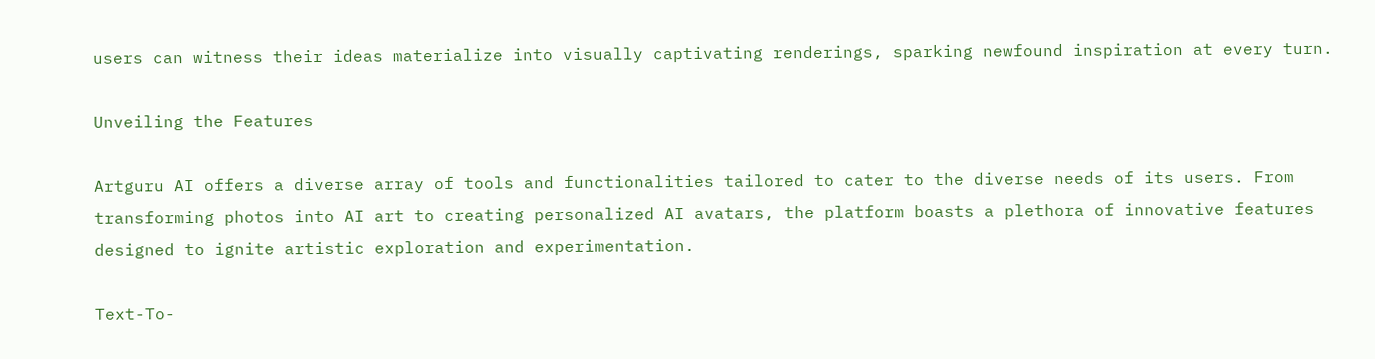users can witness their ideas materialize into visually captivating renderings, sparking newfound inspiration at every turn.

Unveiling the Features

Artguru AI offers a diverse array of tools and functionalities tailored to cater to the diverse needs of its users. From transforming photos into AI art to creating personalized AI avatars, the platform boasts a plethora of innovative features designed to ignite artistic exploration and experimentation.

Text-To-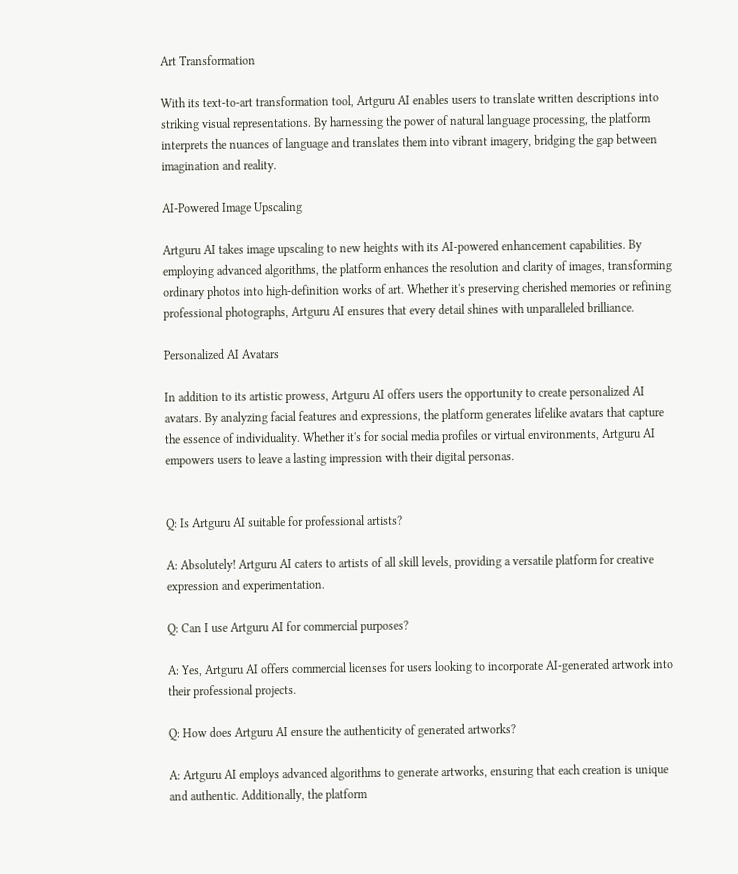Art Transformation

With its text-to-art transformation tool, Artguru AI enables users to translate written descriptions into striking visual representations. By harnessing the power of natural language processing, the platform interprets the nuances of language and translates them into vibrant imagery, bridging the gap between imagination and reality.

AI-Powered Image Upscaling

Artguru AI takes image upscaling to new heights with its AI-powered enhancement capabilities. By employing advanced algorithms, the platform enhances the resolution and clarity of images, transforming ordinary photos into high-definition works of art. Whether it's preserving cherished memories or refining professional photographs, Artguru AI ensures that every detail shines with unparalleled brilliance.

Personalized AI Avatars

In addition to its artistic prowess, Artguru AI offers users the opportunity to create personalized AI avatars. By analyzing facial features and expressions, the platform generates lifelike avatars that capture the essence of individuality. Whether it's for social media profiles or virtual environments, Artguru AI empowers users to leave a lasting impression with their digital personas.


Q: Is Artguru AI suitable for professional artists?

A: Absolutely! Artguru AI caters to artists of all skill levels, providing a versatile platform for creative expression and experimentation.

Q: Can I use Artguru AI for commercial purposes?

A: Yes, Artguru AI offers commercial licenses for users looking to incorporate AI-generated artwork into their professional projects.

Q: How does Artguru AI ensure the authenticity of generated artworks?

A: Artguru AI employs advanced algorithms to generate artworks, ensuring that each creation is unique and authentic. Additionally, the platform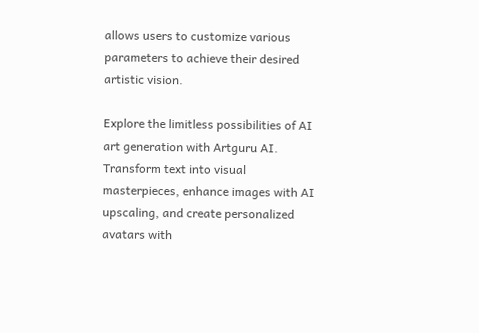allows users to customize various parameters to achieve their desired artistic vision.

Explore the limitless possibilities of AI art generation with Artguru AI. Transform text into visual masterpieces, enhance images with AI upscaling, and create personalized avatars with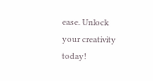ease. Unlock your creativity today!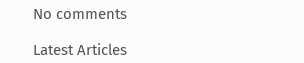No comments

Latest Articles